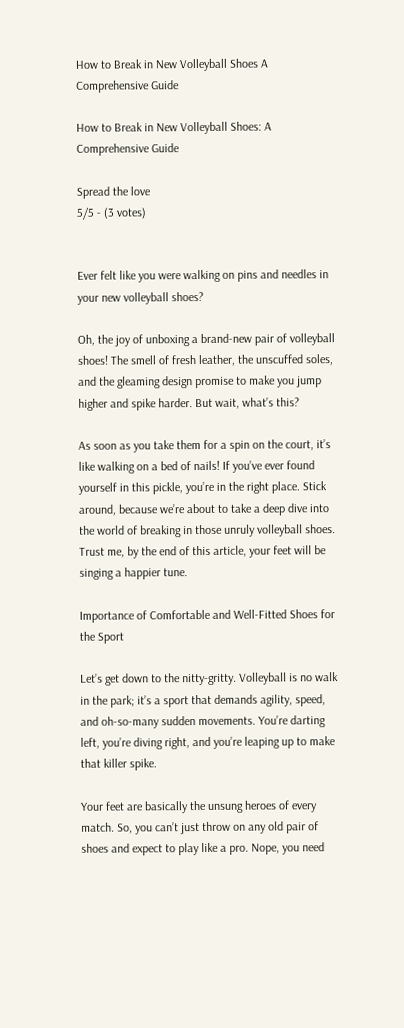How to Break in New Volleyball Shoes A Comprehensive Guide

How to Break in New Volleyball Shoes: A Comprehensive Guide

Spread the love
5/5 - (3 votes)


Ever felt like you were walking on pins and needles in your new volleyball shoes?

Oh, the joy of unboxing a brand-new pair of volleyball shoes! The smell of fresh leather, the unscuffed soles, and the gleaming design promise to make you jump higher and spike harder. But wait, what’s this?

As soon as you take them for a spin on the court, it’s like walking on a bed of nails! If you’ve ever found yourself in this pickle, you’re in the right place. Stick around, because we’re about to take a deep dive into the world of breaking in those unruly volleyball shoes. Trust me, by the end of this article, your feet will be singing a happier tune.

Importance of Comfortable and Well-Fitted Shoes for the Sport

Let’s get down to the nitty-gritty. Volleyball is no walk in the park; it’s a sport that demands agility, speed, and oh-so-many sudden movements. You’re darting left, you’re diving right, and you’re leaping up to make that killer spike.

Your feet are basically the unsung heroes of every match. So, you can’t just throw on any old pair of shoes and expect to play like a pro. Nope, you need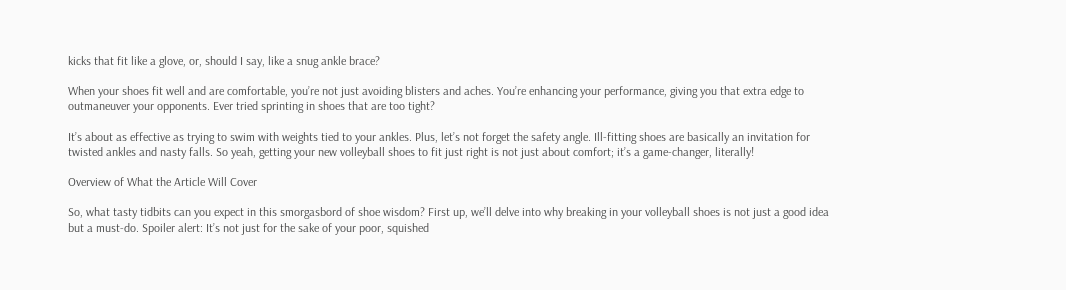kicks that fit like a glove, or, should I say, like a snug ankle brace?

When your shoes fit well and are comfortable, you’re not just avoiding blisters and aches. You’re enhancing your performance, giving you that extra edge to outmaneuver your opponents. Ever tried sprinting in shoes that are too tight?

It’s about as effective as trying to swim with weights tied to your ankles. Plus, let’s not forget the safety angle. Ill-fitting shoes are basically an invitation for twisted ankles and nasty falls. So yeah, getting your new volleyball shoes to fit just right is not just about comfort; it’s a game-changer, literally!

Overview of What the Article Will Cover

So, what tasty tidbits can you expect in this smorgasbord of shoe wisdom? First up, we’ll delve into why breaking in your volleyball shoes is not just a good idea but a must-do. Spoiler alert: It’s not just for the sake of your poor, squished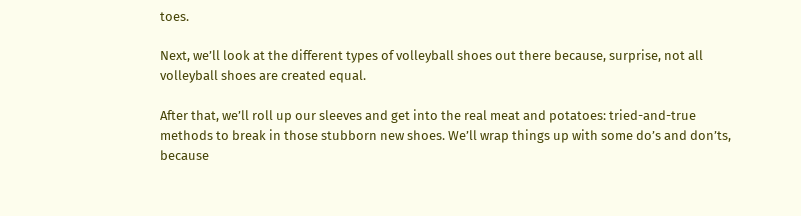toes.

Next, we’ll look at the different types of volleyball shoes out there because, surprise, not all volleyball shoes are created equal.

After that, we’ll roll up our sleeves and get into the real meat and potatoes: tried-and-true methods to break in those stubborn new shoes. We’ll wrap things up with some do’s and don’ts, because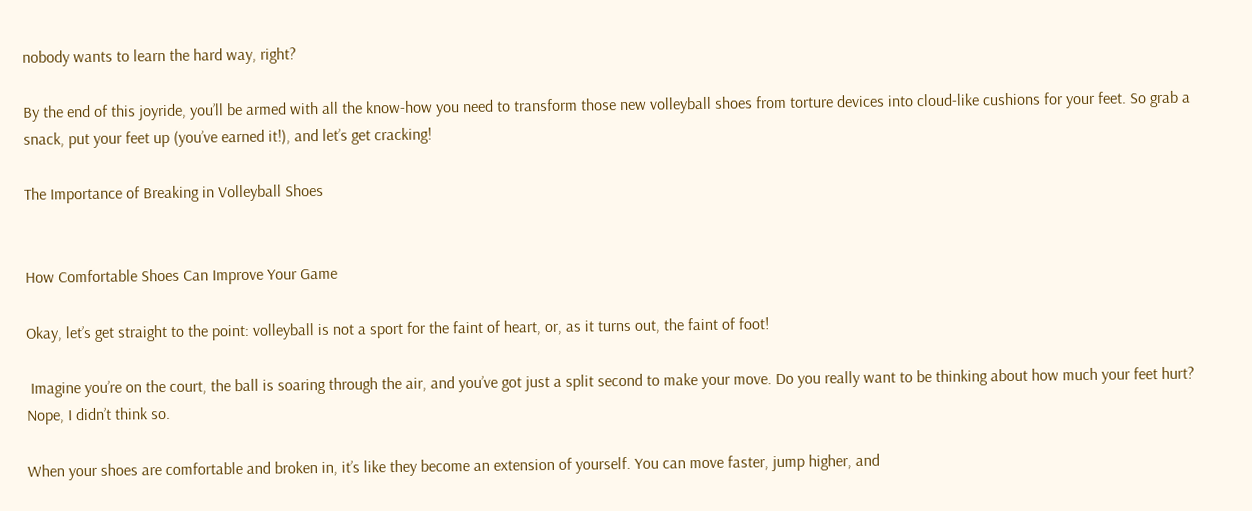nobody wants to learn the hard way, right?

By the end of this joyride, you’ll be armed with all the know-how you need to transform those new volleyball shoes from torture devices into cloud-like cushions for your feet. So grab a snack, put your feet up (you’ve earned it!), and let’s get cracking!

The Importance of Breaking in Volleyball Shoes


How Comfortable Shoes Can Improve Your Game

Okay, let’s get straight to the point: volleyball is not a sport for the faint of heart, or, as it turns out, the faint of foot!

 Imagine you’re on the court, the ball is soaring through the air, and you’ve got just a split second to make your move. Do you really want to be thinking about how much your feet hurt? Nope, I didn’t think so.

When your shoes are comfortable and broken in, it’s like they become an extension of yourself. You can move faster, jump higher, and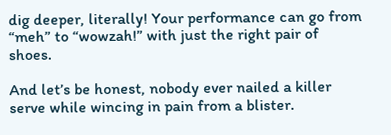dig deeper, literally! Your performance can go from “meh” to “wowzah!” with just the right pair of shoes.

And let’s be honest, nobody ever nailed a killer serve while wincing in pain from a blister.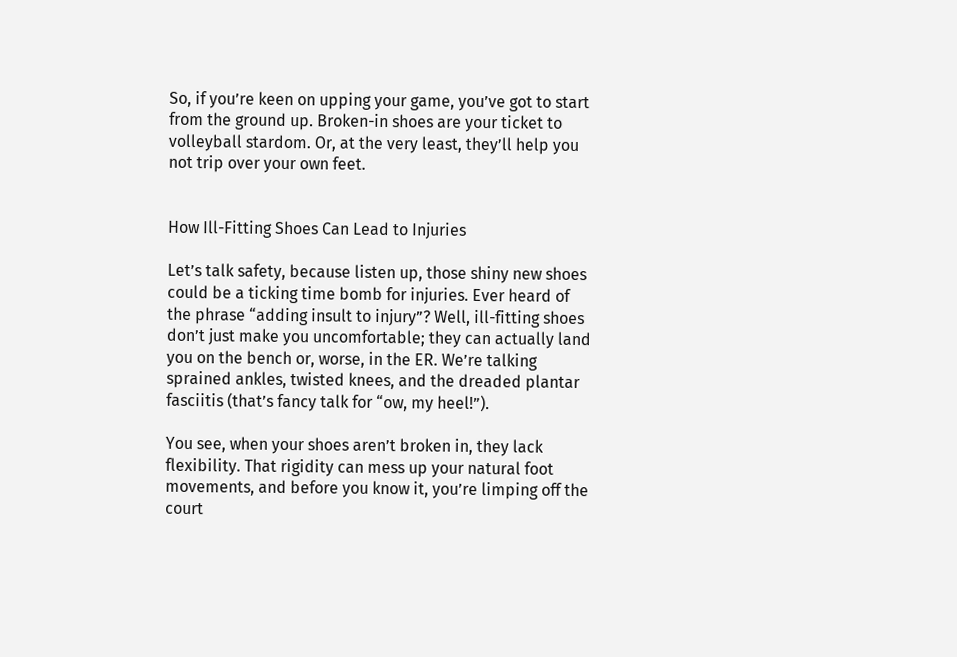So, if you’re keen on upping your game, you’ve got to start from the ground up. Broken-in shoes are your ticket to volleyball stardom. Or, at the very least, they’ll help you not trip over your own feet.


How Ill-Fitting Shoes Can Lead to Injuries

Let’s talk safety, because listen up, those shiny new shoes could be a ticking time bomb for injuries. Ever heard of the phrase “adding insult to injury”? Well, ill-fitting shoes don’t just make you uncomfortable; they can actually land you on the bench or, worse, in the ER. We’re talking sprained ankles, twisted knees, and the dreaded plantar fasciitis (that’s fancy talk for “ow, my heel!”).

You see, when your shoes aren’t broken in, they lack flexibility. That rigidity can mess up your natural foot movements, and before you know it, you’re limping off the court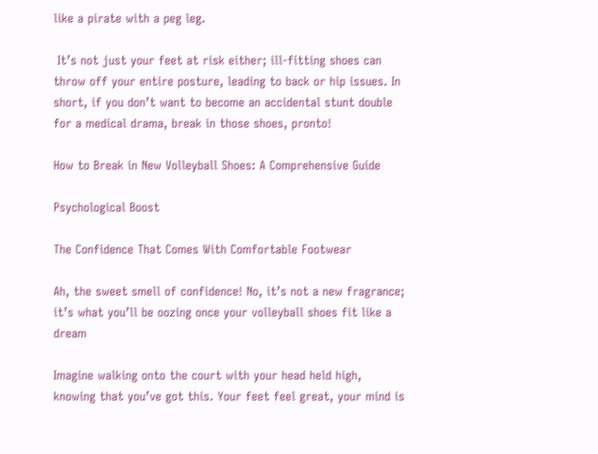like a pirate with a peg leg.

 It’s not just your feet at risk either; ill-fitting shoes can throw off your entire posture, leading to back or hip issues. In short, if you don’t want to become an accidental stunt double for a medical drama, break in those shoes, pronto!

How to Break in New Volleyball Shoes: A Comprehensive Guide

Psychological Boost

The Confidence That Comes With Comfortable Footwear

Ah, the sweet smell of confidence! No, it’s not a new fragrance; it’s what you’ll be oozing once your volleyball shoes fit like a dream

Imagine walking onto the court with your head held high, knowing that you’ve got this. Your feet feel great, your mind is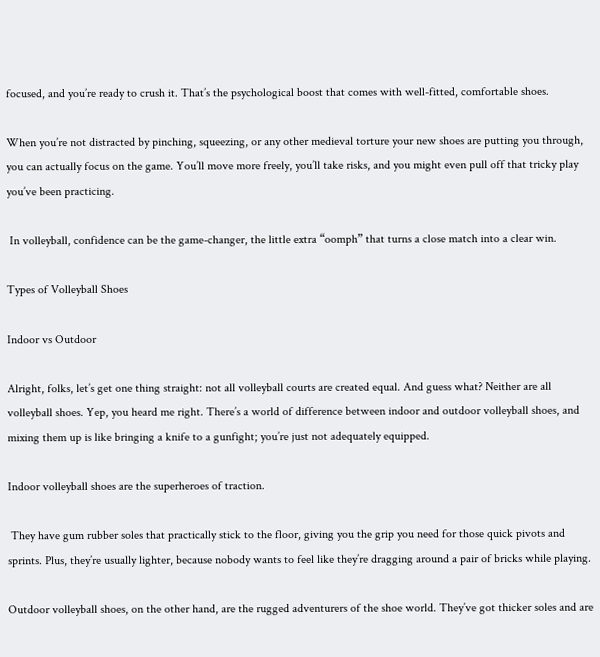focused, and you’re ready to crush it. That’s the psychological boost that comes with well-fitted, comfortable shoes.

When you’re not distracted by pinching, squeezing, or any other medieval torture your new shoes are putting you through, you can actually focus on the game. You’ll move more freely, you’ll take risks, and you might even pull off that tricky play you’ve been practicing.

 In volleyball, confidence can be the game-changer, the little extra “oomph” that turns a close match into a clear win.

Types of Volleyball Shoes

Indoor vs Outdoor

Alright, folks, let’s get one thing straight: not all volleyball courts are created equal. And guess what? Neither are all volleyball shoes. Yep, you heard me right. There’s a world of difference between indoor and outdoor volleyball shoes, and mixing them up is like bringing a knife to a gunfight; you’re just not adequately equipped.

Indoor volleyball shoes are the superheroes of traction.

 They have gum rubber soles that practically stick to the floor, giving you the grip you need for those quick pivots and sprints. Plus, they’re usually lighter, because nobody wants to feel like they’re dragging around a pair of bricks while playing.

Outdoor volleyball shoes, on the other hand, are the rugged adventurers of the shoe world. They’ve got thicker soles and are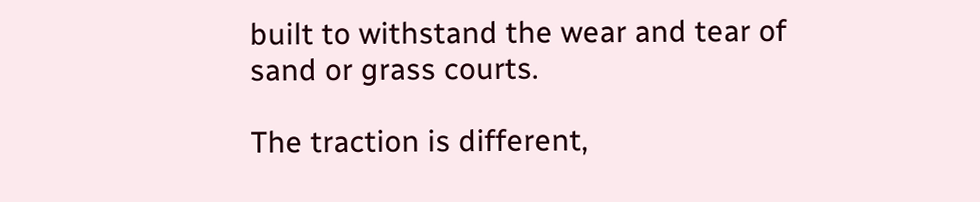built to withstand the wear and tear of sand or grass courts.

The traction is different,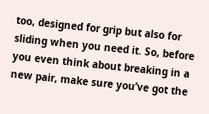too, designed for grip but also for sliding when you need it. So, before you even think about breaking in a new pair, make sure you’ve got the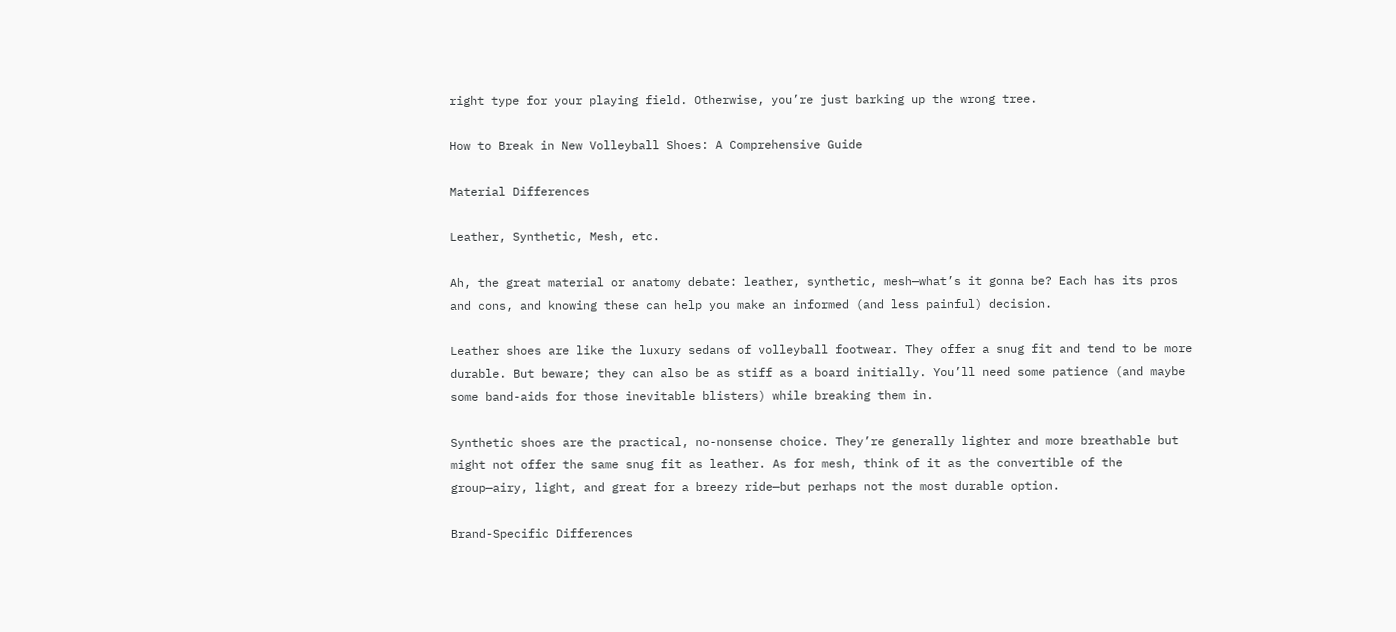right type for your playing field. Otherwise, you’re just barking up the wrong tree.

How to Break in New Volleyball Shoes: A Comprehensive Guide

Material Differences

Leather, Synthetic, Mesh, etc.

Ah, the great material or anatomy debate: leather, synthetic, mesh—what’s it gonna be? Each has its pros and cons, and knowing these can help you make an informed (and less painful) decision.

Leather shoes are like the luxury sedans of volleyball footwear. They offer a snug fit and tend to be more durable. But beware; they can also be as stiff as a board initially. You’ll need some patience (and maybe some band-aids for those inevitable blisters) while breaking them in.

Synthetic shoes are the practical, no-nonsense choice. They’re generally lighter and more breathable but might not offer the same snug fit as leather. As for mesh, think of it as the convertible of the group—airy, light, and great for a breezy ride—but perhaps not the most durable option.

Brand-Specific Differences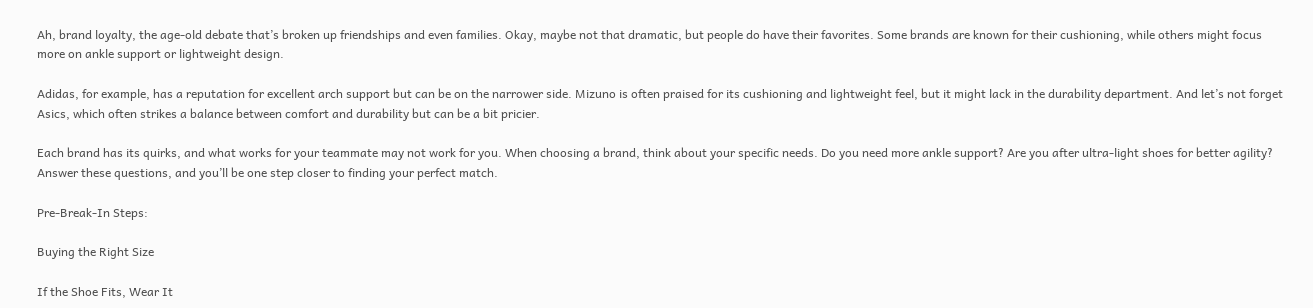Ah, brand loyalty, the age-old debate that’s broken up friendships and even families. Okay, maybe not that dramatic, but people do have their favorites. Some brands are known for their cushioning, while others might focus more on ankle support or lightweight design.

Adidas, for example, has a reputation for excellent arch support but can be on the narrower side. Mizuno is often praised for its cushioning and lightweight feel, but it might lack in the durability department. And let’s not forget Asics, which often strikes a balance between comfort and durability but can be a bit pricier.

Each brand has its quirks, and what works for your teammate may not work for you. When choosing a brand, think about your specific needs. Do you need more ankle support? Are you after ultra-light shoes for better agility? Answer these questions, and you’ll be one step closer to finding your perfect match.

Pre-Break-In Steps:

Buying the Right Size

If the Shoe Fits, Wear It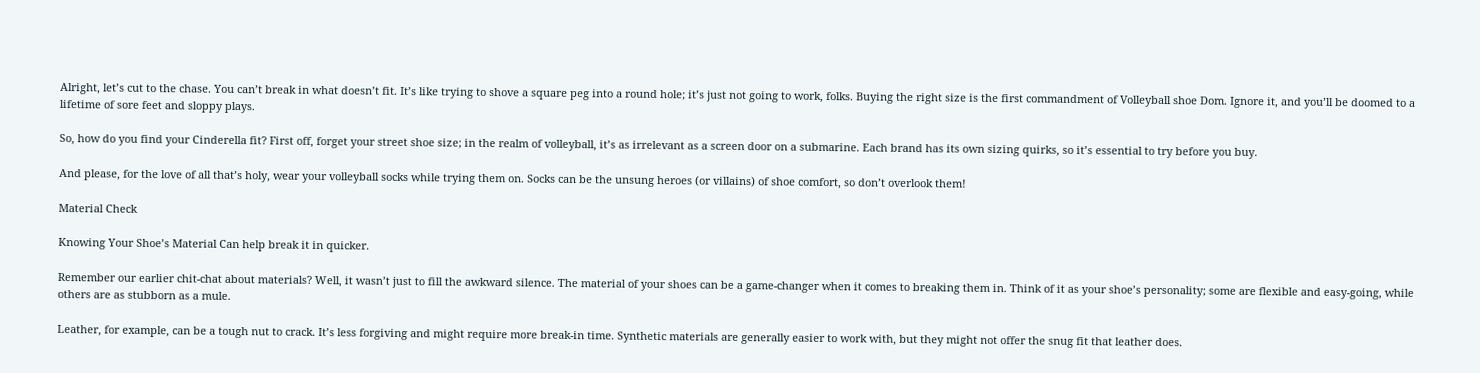Alright, let’s cut to the chase. You can’t break in what doesn’t fit. It’s like trying to shove a square peg into a round hole; it’s just not going to work, folks. Buying the right size is the first commandment of Volleyball shoe Dom. Ignore it, and you’ll be doomed to a lifetime of sore feet and sloppy plays.

So, how do you find your Cinderella fit? First off, forget your street shoe size; in the realm of volleyball, it’s as irrelevant as a screen door on a submarine. Each brand has its own sizing quirks, so it’s essential to try before you buy.

And please, for the love of all that’s holy, wear your volleyball socks while trying them on. Socks can be the unsung heroes (or villains) of shoe comfort, so don’t overlook them!

Material Check

Knowing Your Shoe’s Material Can help break it in quicker.

Remember our earlier chit-chat about materials? Well, it wasn’t just to fill the awkward silence. The material of your shoes can be a game-changer when it comes to breaking them in. Think of it as your shoe’s personality; some are flexible and easy-going, while others are as stubborn as a mule.

Leather, for example, can be a tough nut to crack. It’s less forgiving and might require more break-in time. Synthetic materials are generally easier to work with, but they might not offer the snug fit that leather does.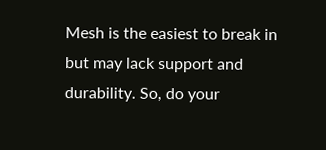Mesh is the easiest to break in but may lack support and durability. So, do your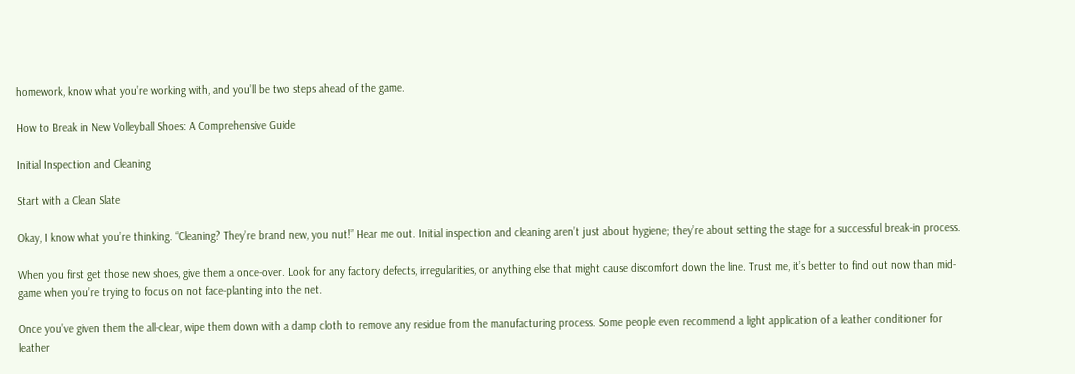homework, know what you’re working with, and you’ll be two steps ahead of the game.

How to Break in New Volleyball Shoes: A Comprehensive Guide

Initial Inspection and Cleaning

Start with a Clean Slate

Okay, I know what you’re thinking. “Cleaning? They’re brand new, you nut!” Hear me out. Initial inspection and cleaning aren’t just about hygiene; they’re about setting the stage for a successful break-in process.

When you first get those new shoes, give them a once-over. Look for any factory defects, irregularities, or anything else that might cause discomfort down the line. Trust me, it’s better to find out now than mid-game when you’re trying to focus on not face-planting into the net.

Once you’ve given them the all-clear, wipe them down with a damp cloth to remove any residue from the manufacturing process. Some people even recommend a light application of a leather conditioner for leather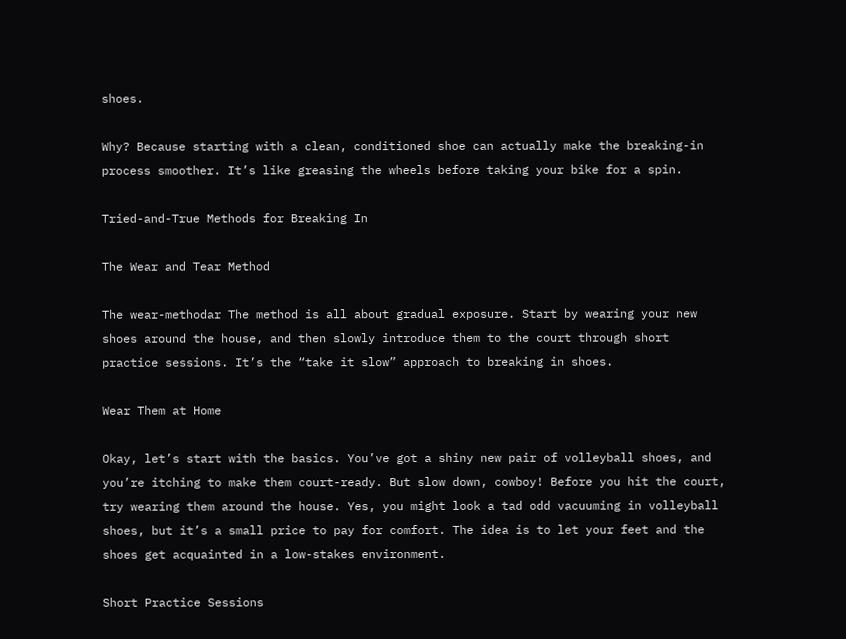shoes.

Why? Because starting with a clean, conditioned shoe can actually make the breaking-in process smoother. It’s like greasing the wheels before taking your bike for a spin.

Tried-and-True Methods for Breaking In

The Wear and Tear Method

The wear-methodar The method is all about gradual exposure. Start by wearing your new shoes around the house, and then slowly introduce them to the court through short practice sessions. It’s the “take it slow” approach to breaking in shoes.

Wear Them at Home

Okay, let’s start with the basics. You’ve got a shiny new pair of volleyball shoes, and you’re itching to make them court-ready. But slow down, cowboy! Before you hit the court, try wearing them around the house. Yes, you might look a tad odd vacuuming in volleyball shoes, but it’s a small price to pay for comfort. The idea is to let your feet and the shoes get acquainted in a low-stakes environment.

Short Practice Sessions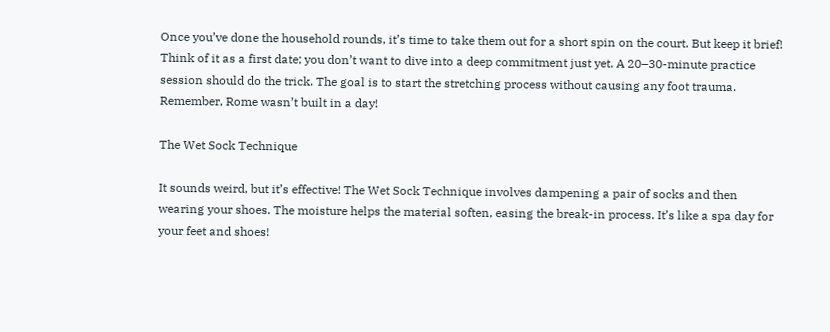Once you’ve done the household rounds, it’s time to take them out for a short spin on the court. But keep it brief! Think of it as a first date; you don’t want to dive into a deep commitment just yet. A 20–30-minute practice session should do the trick. The goal is to start the stretching process without causing any foot trauma. Remember, Rome wasn’t built in a day!

The Wet Sock Technique

It sounds weird, but it’s effective! The Wet Sock Technique involves dampening a pair of socks and then wearing your shoes. The moisture helps the material soften, easing the break-in process. It’s like a spa day for your feet and shoes!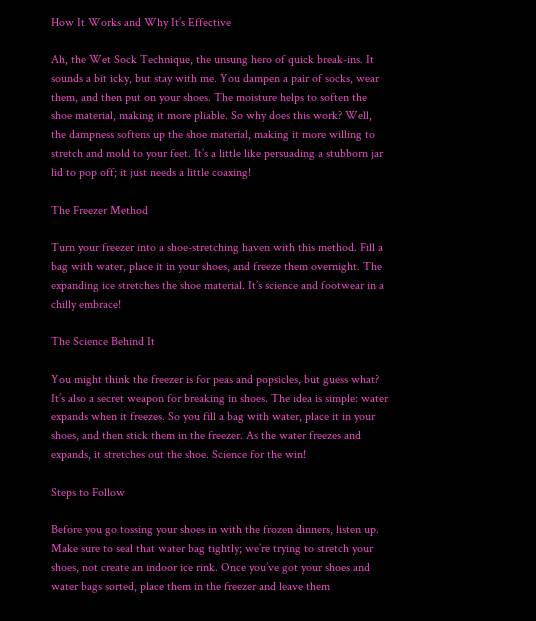How It Works and Why It’s Effective

Ah, the Wet Sock Technique, the unsung hero of quick break-ins. It sounds a bit icky, but stay with me. You dampen a pair of socks, wear them, and then put on your shoes. The moisture helps to soften the shoe material, making it more pliable. So why does this work? Well, the dampness softens up the shoe material, making it more willing to stretch and mold to your feet. It’s a little like persuading a stubborn jar lid to pop off; it just needs a little coaxing!

The Freezer Method

Turn your freezer into a shoe-stretching haven with this method. Fill a bag with water, place it in your shoes, and freeze them overnight. The expanding ice stretches the shoe material. It’s science and footwear in a chilly embrace!

The Science Behind It

You might think the freezer is for peas and popsicles, but guess what? It’s also a secret weapon for breaking in shoes. The idea is simple: water expands when it freezes. So you fill a bag with water, place it in your shoes, and then stick them in the freezer. As the water freezes and expands, it stretches out the shoe. Science for the win!

Steps to Follow

Before you go tossing your shoes in with the frozen dinners, listen up. Make sure to seal that water bag tightly; we’re trying to stretch your shoes, not create an indoor ice rink. Once you’ve got your shoes and water bags sorted, place them in the freezer and leave them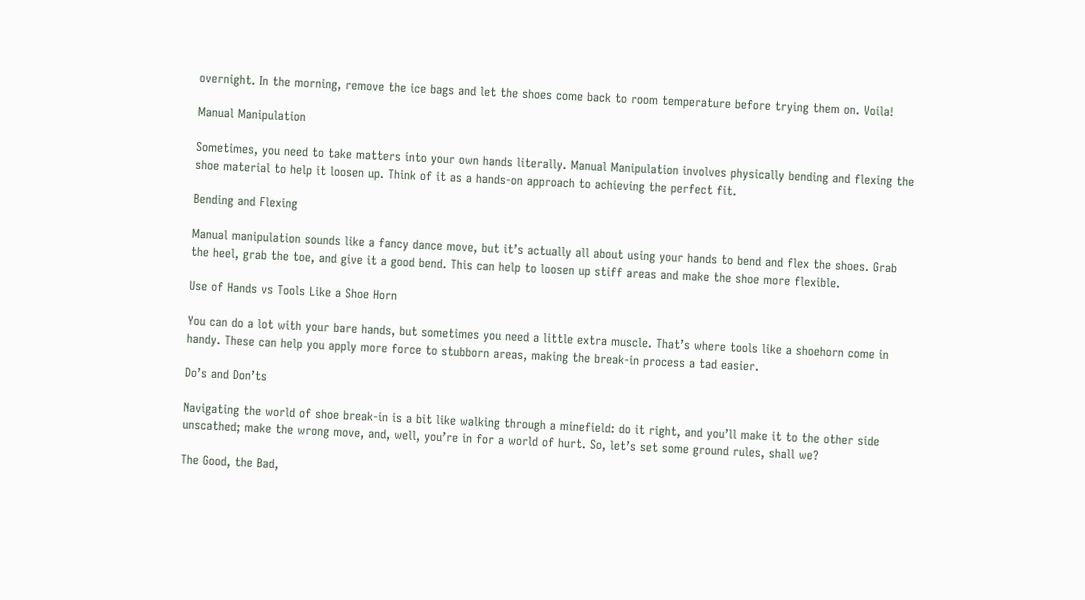overnight. In the morning, remove the ice bags and let the shoes come back to room temperature before trying them on. Voila!

Manual Manipulation

Sometimes, you need to take matters into your own hands literally. Manual Manipulation involves physically bending and flexing the shoe material to help it loosen up. Think of it as a hands-on approach to achieving the perfect fit.

Bending and Flexing

Manual manipulation sounds like a fancy dance move, but it’s actually all about using your hands to bend and flex the shoes. Grab the heel, grab the toe, and give it a good bend. This can help to loosen up stiff areas and make the shoe more flexible.

Use of Hands vs Tools Like a Shoe Horn

You can do a lot with your bare hands, but sometimes you need a little extra muscle. That’s where tools like a shoehorn come in handy. These can help you apply more force to stubborn areas, making the break-in process a tad easier.

Do’s and Don’ts

Navigating the world of shoe break-in is a bit like walking through a minefield: do it right, and you’ll make it to the other side unscathed; make the wrong move, and, well, you’re in for a world of hurt. So, let’s set some ground rules, shall we?

The Good, the Bad,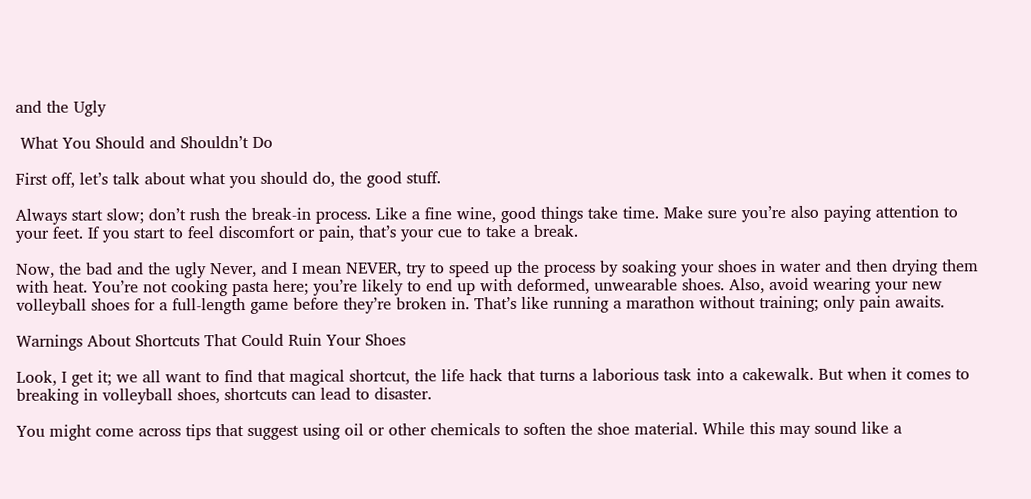and the Ugly

 What You Should and Shouldn’t Do

First off, let’s talk about what you should do, the good stuff.

Always start slow; don’t rush the break-in process. Like a fine wine, good things take time. Make sure you’re also paying attention to your feet. If you start to feel discomfort or pain, that’s your cue to take a break.

Now, the bad and the ugly Never, and I mean NEVER, try to speed up the process by soaking your shoes in water and then drying them with heat. You’re not cooking pasta here; you’re likely to end up with deformed, unwearable shoes. Also, avoid wearing your new volleyball shoes for a full-length game before they’re broken in. That’s like running a marathon without training; only pain awaits.

Warnings About Shortcuts That Could Ruin Your Shoes

Look, I get it; we all want to find that magical shortcut, the life hack that turns a laborious task into a cakewalk. But when it comes to breaking in volleyball shoes, shortcuts can lead to disaster.

You might come across tips that suggest using oil or other chemicals to soften the shoe material. While this may sound like a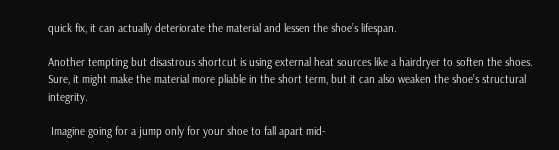quick fix, it can actually deteriorate the material and lessen the shoe’s lifespan.

Another tempting but disastrous shortcut is using external heat sources like a hairdryer to soften the shoes. Sure, it might make the material more pliable in the short term, but it can also weaken the shoe’s structural integrity.

 Imagine going for a jump only for your shoe to fall apart mid-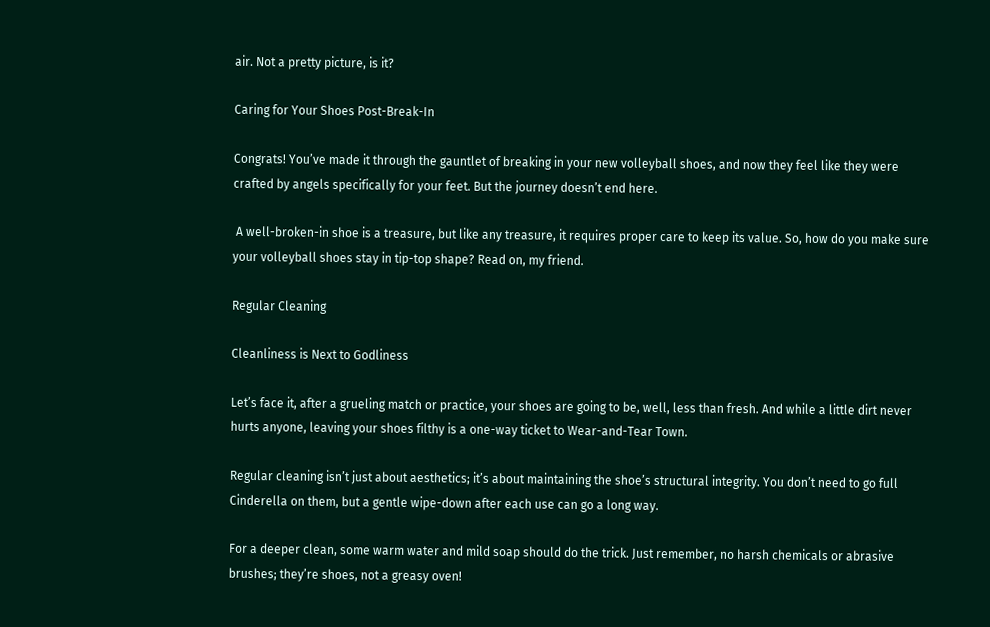air. Not a pretty picture, is it?

Caring for Your Shoes Post-Break-In

Congrats! You’ve made it through the gauntlet of breaking in your new volleyball shoes, and now they feel like they were crafted by angels specifically for your feet. But the journey doesn’t end here.

 A well-broken-in shoe is a treasure, but like any treasure, it requires proper care to keep its value. So, how do you make sure your volleyball shoes stay in tip-top shape? Read on, my friend.

Regular Cleaning

Cleanliness is Next to Godliness

Let’s face it, after a grueling match or practice, your shoes are going to be, well, less than fresh. And while a little dirt never hurts anyone, leaving your shoes filthy is a one-way ticket to Wear-and-Tear Town.

Regular cleaning isn’t just about aesthetics; it’s about maintaining the shoe’s structural integrity. You don’t need to go full Cinderella on them, but a gentle wipe-down after each use can go a long way.

For a deeper clean, some warm water and mild soap should do the trick. Just remember, no harsh chemicals or abrasive brushes; they’re shoes, not a greasy oven!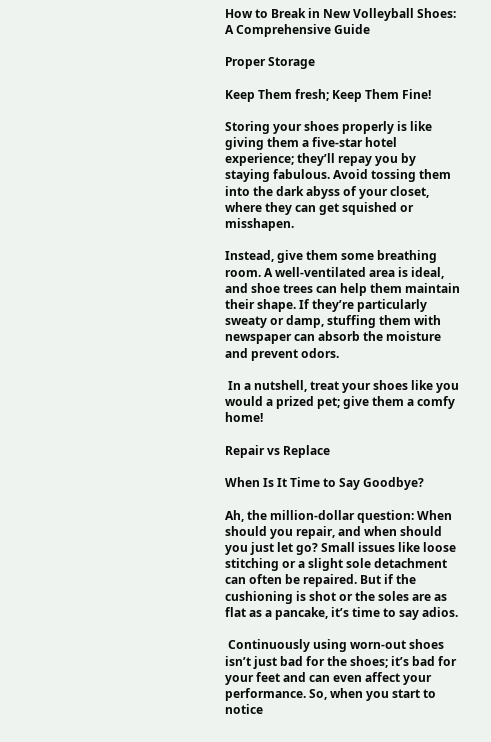How to Break in New Volleyball Shoes: A Comprehensive Guide

Proper Storage

Keep Them fresh; Keep Them Fine!

Storing your shoes properly is like giving them a five-star hotel experience; they’ll repay you by staying fabulous. Avoid tossing them into the dark abyss of your closet, where they can get squished or misshapen.

Instead, give them some breathing room. A well-ventilated area is ideal, and shoe trees can help them maintain their shape. If they’re particularly sweaty or damp, stuffing them with newspaper can absorb the moisture and prevent odors.

 In a nutshell, treat your shoes like you would a prized pet; give them a comfy home!

Repair vs Replace

When Is It Time to Say Goodbye?

Ah, the million-dollar question: When should you repair, and when should you just let go? Small issues like loose stitching or a slight sole detachment can often be repaired. But if the cushioning is shot or the soles are as flat as a pancake, it’s time to say adios.

 Continuously using worn-out shoes isn’t just bad for the shoes; it’s bad for your feet and can even affect your performance. So, when you start to notice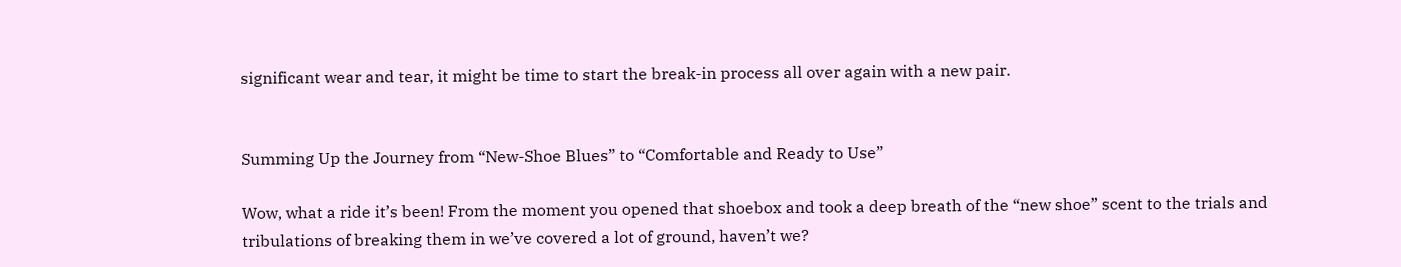significant wear and tear, it might be time to start the break-in process all over again with a new pair.


Summing Up the Journey from “New-Shoe Blues” to “Comfortable and Ready to Use”

Wow, what a ride it’s been! From the moment you opened that shoebox and took a deep breath of the “new shoe” scent to the trials and tribulations of breaking them in we’ve covered a lot of ground, haven’t we?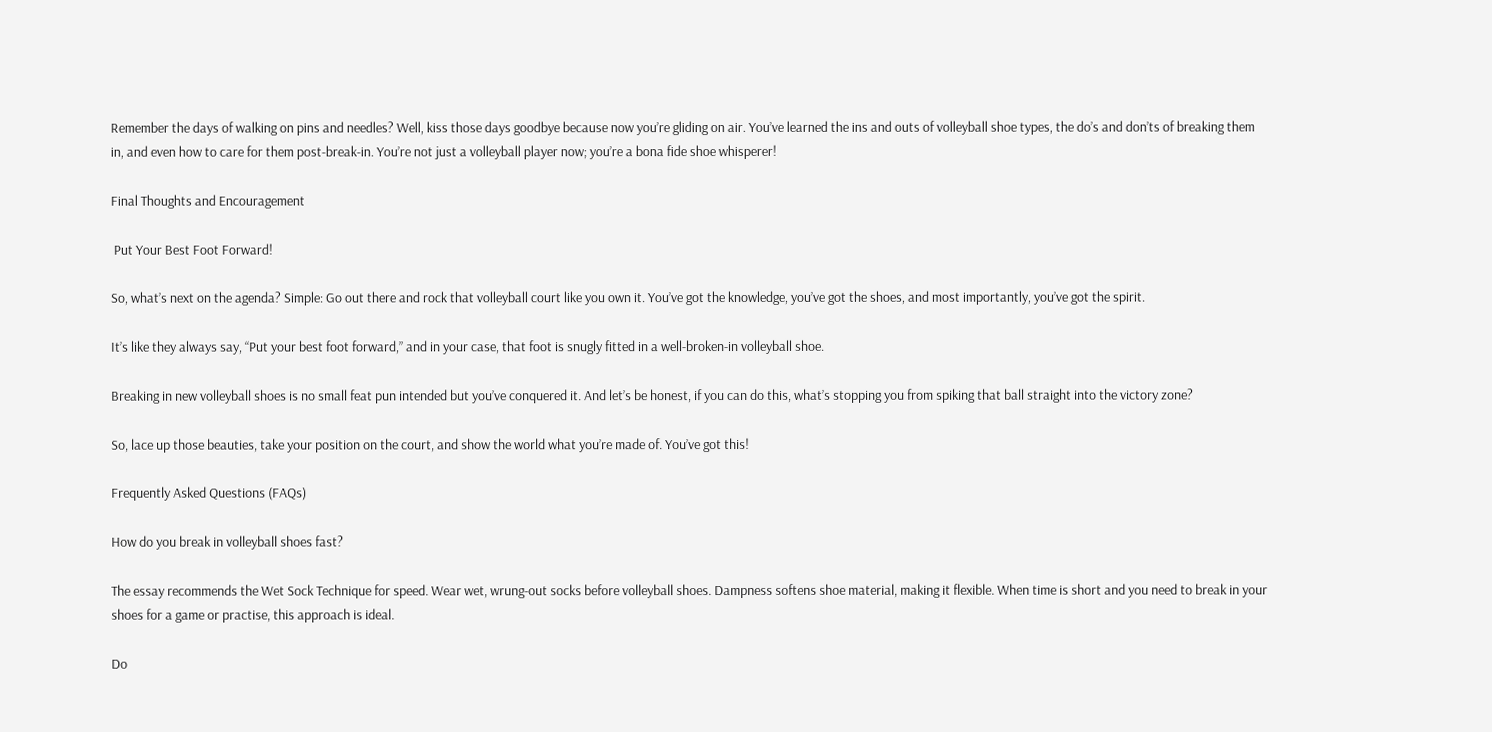Remember the days of walking on pins and needles? Well, kiss those days goodbye because now you’re gliding on air. You’ve learned the ins and outs of volleyball shoe types, the do’s and don’ts of breaking them in, and even how to care for them post-break-in. You’re not just a volleyball player now; you’re a bona fide shoe whisperer!

Final Thoughts and Encouragement

 Put Your Best Foot Forward!

So, what’s next on the agenda? Simple: Go out there and rock that volleyball court like you own it. You’ve got the knowledge, you’ve got the shoes, and most importantly, you’ve got the spirit.

It’s like they always say, “Put your best foot forward,” and in your case, that foot is snugly fitted in a well-broken-in volleyball shoe.

Breaking in new volleyball shoes is no small feat pun intended but you’ve conquered it. And let’s be honest, if you can do this, what’s stopping you from spiking that ball straight into the victory zone?

So, lace up those beauties, take your position on the court, and show the world what you’re made of. You’ve got this!

Frequently Asked Questions (FAQs)

How do you break in volleyball shoes fast?

The essay recommends the Wet Sock Technique for speed. Wear wet, wrung-out socks before volleyball shoes. Dampness softens shoe material, making it flexible. When time is short and you need to break in your shoes for a game or practise, this approach is ideal.

Do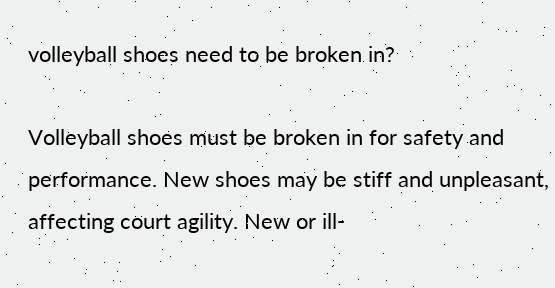volleyball shoes need to be broken in?

Volleyball shoes must be broken in for safety and performance. New shoes may be stiff and unpleasant, affecting court agility. New or ill-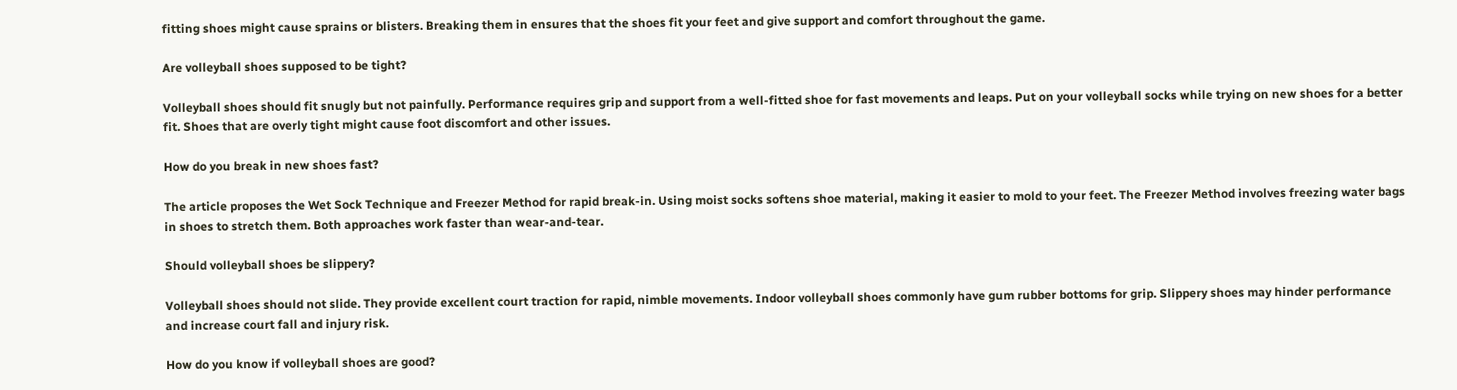fitting shoes might cause sprains or blisters. Breaking them in ensures that the shoes fit your feet and give support and comfort throughout the game.

Are volleyball shoes supposed to be tight?

Volleyball shoes should fit snugly but not painfully. Performance requires grip and support from a well-fitted shoe for fast movements and leaps. Put on your volleyball socks while trying on new shoes for a better fit. Shoes that are overly tight might cause foot discomfort and other issues.

How do you break in new shoes fast?

The article proposes the Wet Sock Technique and Freezer Method for rapid break-in. Using moist socks softens shoe material, making it easier to mold to your feet. The Freezer Method involves freezing water bags in shoes to stretch them. Both approaches work faster than wear-and-tear.

Should volleyball shoes be slippery?

Volleyball shoes should not slide. They provide excellent court traction for rapid, nimble movements. Indoor volleyball shoes commonly have gum rubber bottoms for grip. Slippery shoes may hinder performance and increase court fall and injury risk.

How do you know if volleyball shoes are good?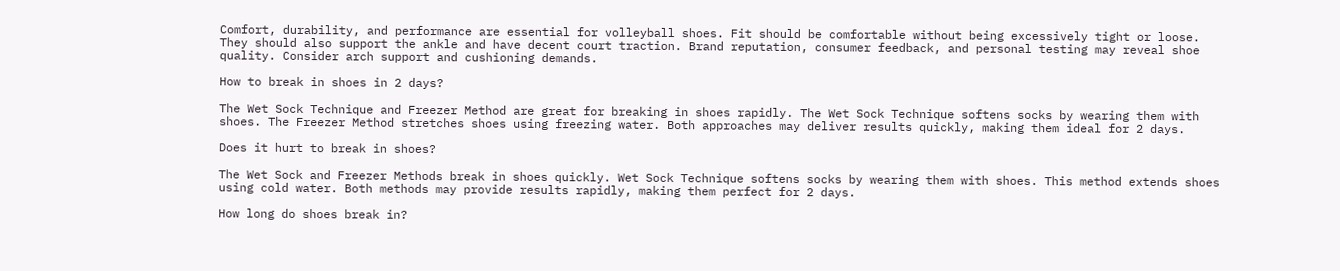Comfort, durability, and performance are essential for volleyball shoes. Fit should be comfortable without being excessively tight or loose. They should also support the ankle and have decent court traction. Brand reputation, consumer feedback, and personal testing may reveal shoe quality. Consider arch support and cushioning demands.

How to break in shoes in 2 days?

The Wet Sock Technique and Freezer Method are great for breaking in shoes rapidly. The Wet Sock Technique softens socks by wearing them with shoes. The Freezer Method stretches shoes using freezing water. Both approaches may deliver results quickly, making them ideal for 2 days.

Does it hurt to break in shoes?

The Wet Sock and Freezer Methods break in shoes quickly. Wet Sock Technique softens socks by wearing them with shoes. This method extends shoes using cold water. Both methods may provide results rapidly, making them perfect for 2 days.

How long do shoes break in?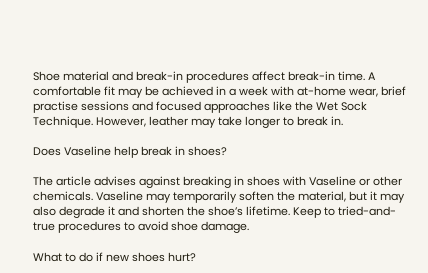Shoe material and break-in procedures affect break-in time. A comfortable fit may be achieved in a week with at-home wear, brief practise sessions and focused approaches like the Wet Sock Technique. However, leather may take longer to break in.

Does Vaseline help break in shoes?

The article advises against breaking in shoes with Vaseline or other chemicals. Vaseline may temporarily soften the material, but it may also degrade it and shorten the shoe’s lifetime. Keep to tried-and-true procedures to avoid shoe damage.

What to do if new shoes hurt?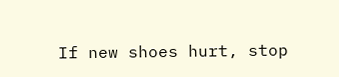If new shoes hurt, stop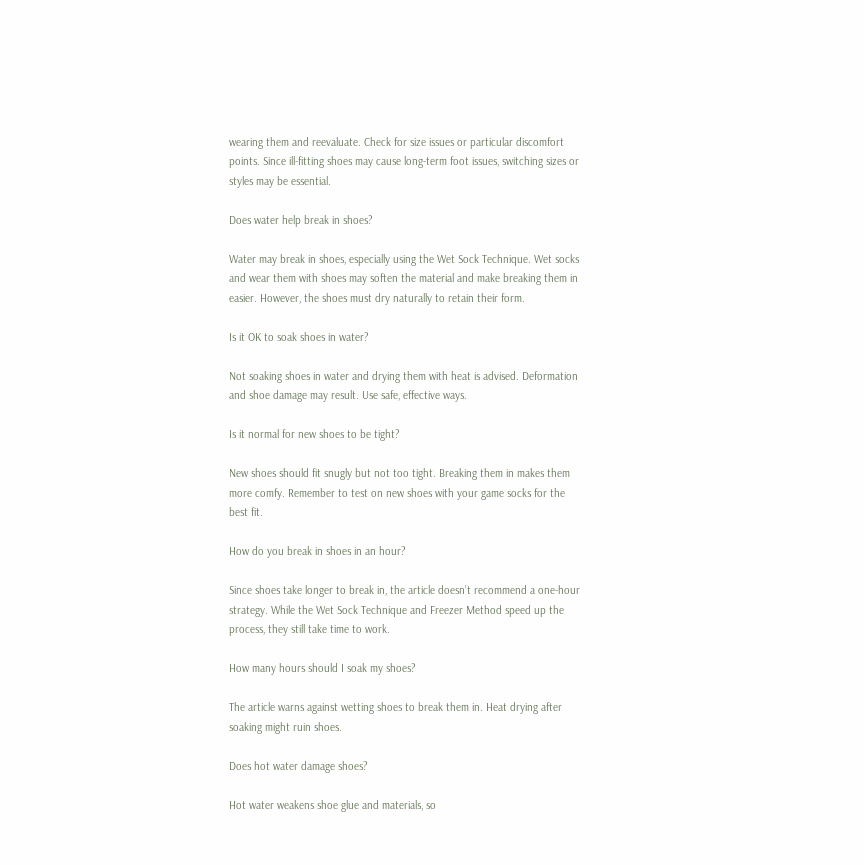wearing them and reevaluate. Check for size issues or particular discomfort points. Since ill-fitting shoes may cause long-term foot issues, switching sizes or styles may be essential.

Does water help break in shoes?

Water may break in shoes, especially using the Wet Sock Technique. Wet socks and wear them with shoes may soften the material and make breaking them in easier. However, the shoes must dry naturally to retain their form.

Is it OK to soak shoes in water?

Not soaking shoes in water and drying them with heat is advised. Deformation and shoe damage may result. Use safe, effective ways.

Is it normal for new shoes to be tight?

New shoes should fit snugly but not too tight. Breaking them in makes them more comfy. Remember to test on new shoes with your game socks for the best fit.

How do you break in shoes in an hour?

Since shoes take longer to break in, the article doesn’t recommend a one-hour strategy. While the Wet Sock Technique and Freezer Method speed up the process, they still take time to work.

How many hours should I soak my shoes?

The article warns against wetting shoes to break them in. Heat drying after soaking might ruin shoes.

Does hot water damage shoes?

Hot water weakens shoe glue and materials, so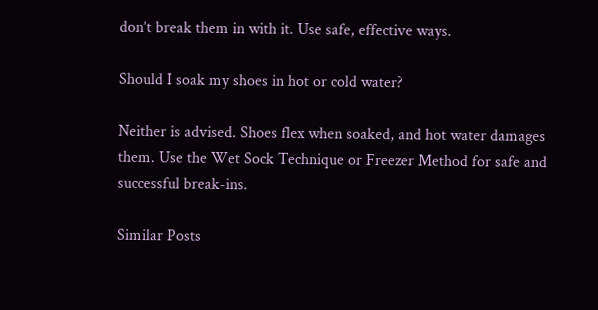don’t break them in with it. Use safe, effective ways.

Should I soak my shoes in hot or cold water?

Neither is advised. Shoes flex when soaked, and hot water damages them. Use the Wet Sock Technique or Freezer Method for safe and successful break-ins.

Similar Posts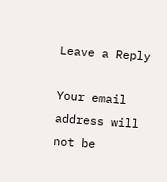Leave a Reply

Your email address will not be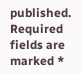published. Required fields are marked *